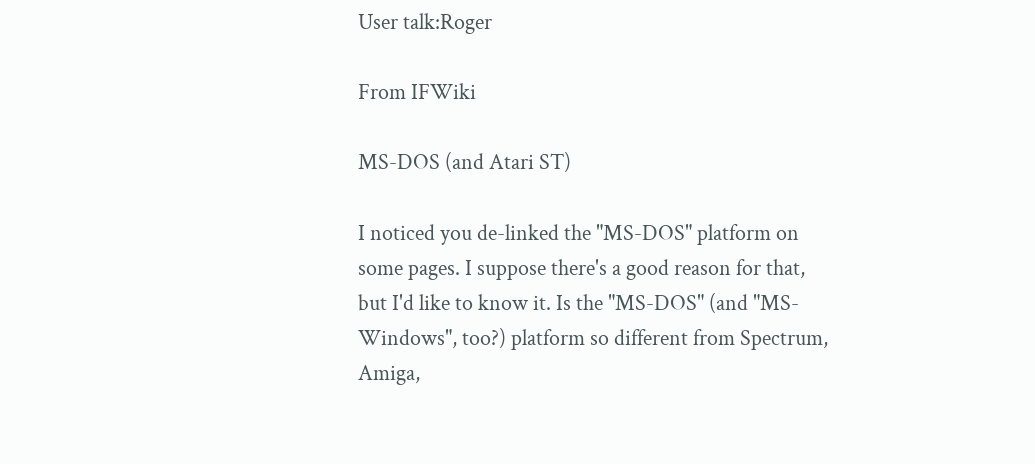User talk:Roger

From IFWiki

MS-DOS (and Atari ST)

I noticed you de-linked the "MS-DOS" platform on some pages. I suppose there's a good reason for that, but I'd like to know it. Is the "MS-DOS" (and "MS-Windows", too?) platform so different from Spectrum, Amiga,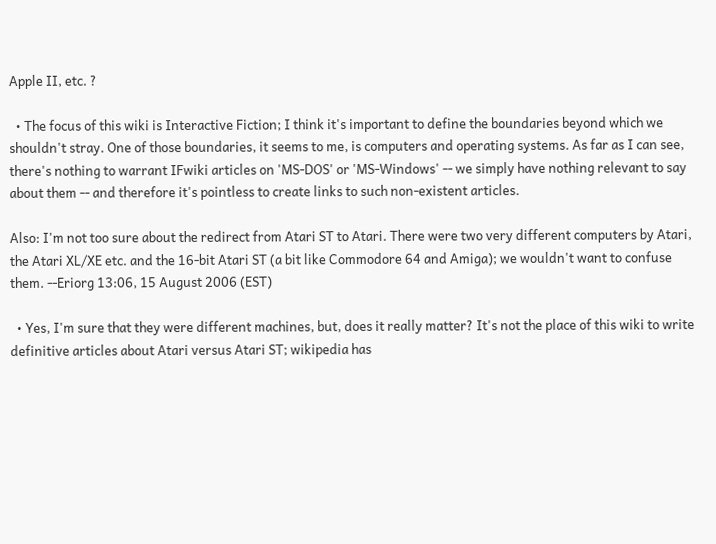Apple II, etc. ?

  • The focus of this wiki is Interactive Fiction; I think it's important to define the boundaries beyond which we shouldn't stray. One of those boundaries, it seems to me, is computers and operating systems. As far as I can see, there's nothing to warrant IFwiki articles on 'MS-DOS' or 'MS-Windows' -- we simply have nothing relevant to say about them -- and therefore it's pointless to create links to such non-existent articles.

Also: I'm not too sure about the redirect from Atari ST to Atari. There were two very different computers by Atari, the Atari XL/XE etc. and the 16-bit Atari ST (a bit like Commodore 64 and Amiga); we wouldn't want to confuse them. --Eriorg 13:06, 15 August 2006 (EST)

  • Yes, I'm sure that they were different machines, but, does it really matter? It's not the place of this wiki to write definitive articles about Atari versus Atari ST; wikipedia has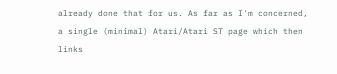already done that for us. As far as I'm concerned, a single (minimal) Atari/Atari ST page which then links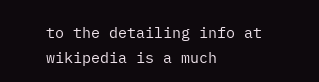to the detailing info at wikipedia is a much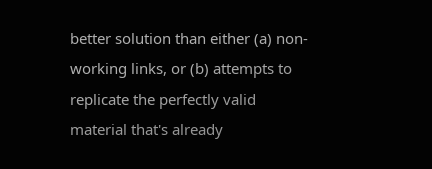better solution than either (a) non-working links, or (b) attempts to replicate the perfectly valid material that's already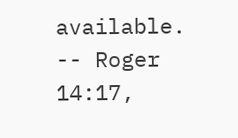available. -- Roger 14:17,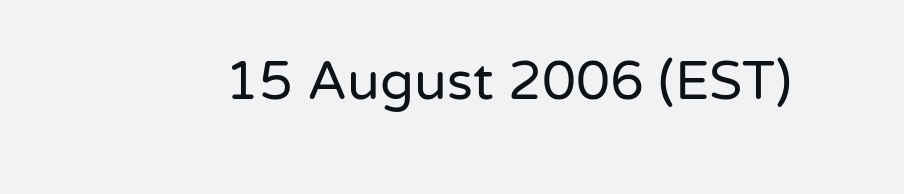15 August 2006 (EST)